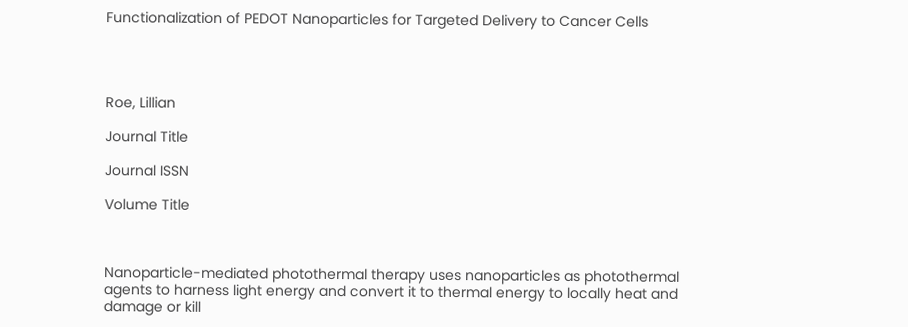Functionalization of PEDOT Nanoparticles for Targeted Delivery to Cancer Cells




Roe, Lillian

Journal Title

Journal ISSN

Volume Title



Nanoparticle-mediated photothermal therapy uses nanoparticles as photothermal agents to harness light energy and convert it to thermal energy to locally heat and damage or kill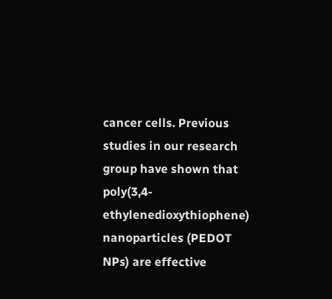cancer cells. Previous studies in our research group have shown that poly(3,4-ethylenedioxythiophene) nanoparticles (PEDOT NPs) are effective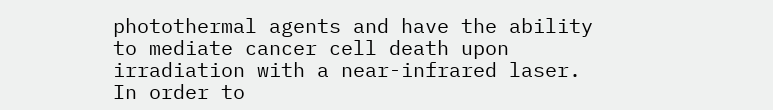photothermal agents and have the ability to mediate cancer cell death upon irradiation with a near-infrared laser. In order to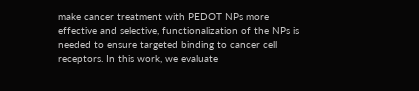make cancer treatment with PEDOT NPs more effective and selective, functionalization of the NPs is needed to ensure targeted binding to cancer cell receptors. In this work, we evaluate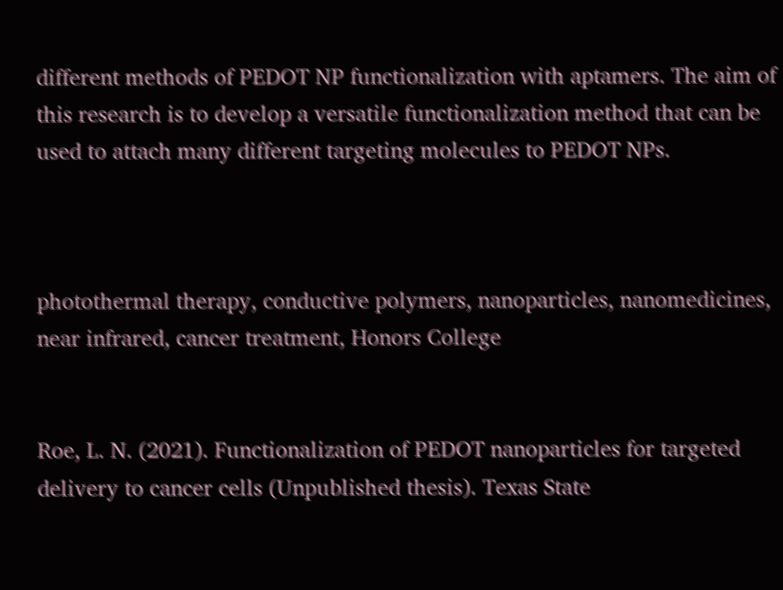different methods of PEDOT NP functionalization with aptamers. The aim of this research is to develop a versatile functionalization method that can be used to attach many different targeting molecules to PEDOT NPs.



photothermal therapy, conductive polymers, nanoparticles, nanomedicines, near infrared, cancer treatment, Honors College


Roe, L. N. (2021). Functionalization of PEDOT nanoparticles for targeted delivery to cancer cells (Unpublished thesis). Texas State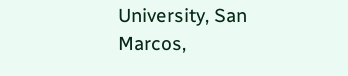University, San Marcos,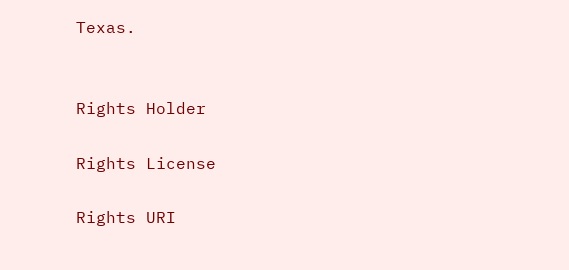Texas.


Rights Holder

Rights License

Rights URI